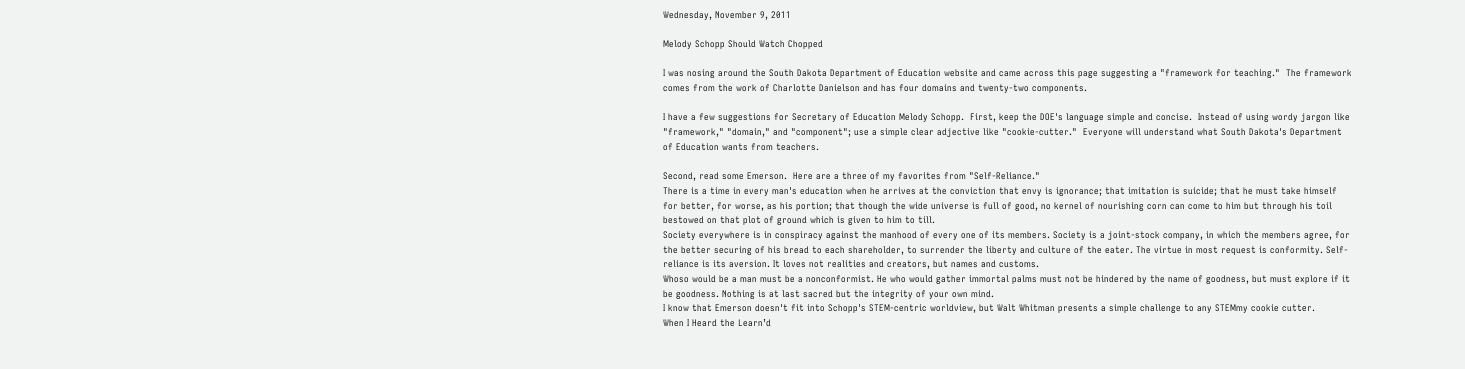Wednesday, November 9, 2011

Melody Schopp Should Watch Chopped

I was nosing around the South Dakota Department of Education website and came across this page suggesting a "framework for teaching."  The framework comes from the work of Charlotte Danielson and has four domains and twenty-two components.

I have a few suggestions for Secretary of Education Melody Schopp.  First, keep the DOE's language simple and concise.  Instead of using wordy jargon like "framework," "domain," and "component"; use a simple clear adjective like "cookie-cutter."  Everyone will understand what South Dakota's Department of Education wants from teachers.

Second, read some Emerson.  Here are a three of my favorites from "Self-Reliance."
There is a time in every man's education when he arrives at the conviction that envy is ignorance; that imitation is suicide; that he must take himself for better, for worse, as his portion; that though the wide universe is full of good, no kernel of nourishing corn can come to him but through his toil bestowed on that plot of ground which is given to him to till.
Society everywhere is in conspiracy against the manhood of every one of its members. Society is a joint-stock company, in which the members agree, for the better securing of his bread to each shareholder, to surrender the liberty and culture of the eater. The virtue in most request is conformity. Self-reliance is its aversion. It loves not realities and creators, but names and customs.
Whoso would be a man must be a nonconformist. He who would gather immortal palms must not be hindered by the name of goodness, but must explore if it be goodness. Nothing is at last sacred but the integrity of your own mind.
I know that Emerson doesn't fit into Schopp's STEM-centric worldview, but Walt Whitman presents a simple challenge to any STEMmy cookie cutter.
When I Heard the Learn’d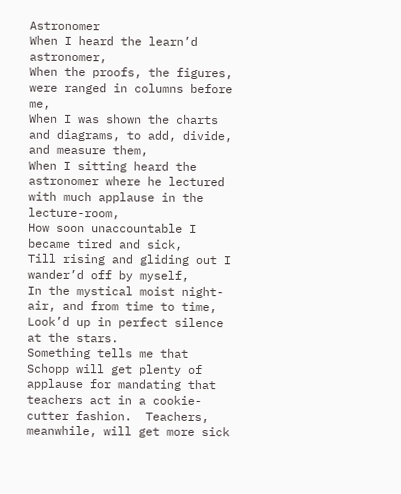Astronomer
When I heard the learn’d astronomer,
When the proofs, the figures, were ranged in columns before me,
When I was shown the charts and diagrams, to add, divide, and measure them,
When I sitting heard the astronomer where he lectured with much applause in the lecture-room,
How soon unaccountable I became tired and sick,
Till rising and gliding out I wander’d off by myself,
In the mystical moist night-air, and from time to time,
Look’d up in perfect silence at the stars.
Something tells me that Schopp will get plenty of applause for mandating that teachers act in a cookie-cutter fashion.  Teachers, meanwhile, will get more sick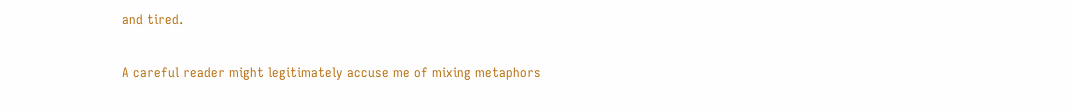and tired.

A careful reader might legitimately accuse me of mixing metaphors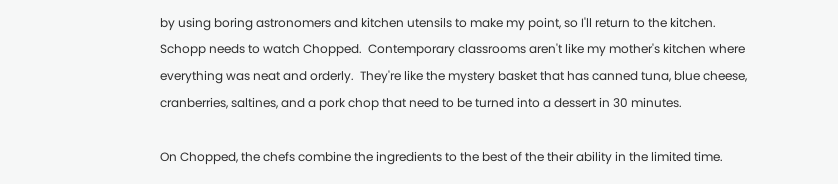by using boring astronomers and kitchen utensils to make my point, so I'll return to the kitchen.   Schopp needs to watch Chopped.  Contemporary classrooms aren't like my mother's kitchen where everything was neat and orderly.  They're like the mystery basket that has canned tuna, blue cheese, cranberries, saltines, and a pork chop that need to be turned into a dessert in 30 minutes.

On Chopped, the chefs combine the ingredients to the best of the their ability in the limited time.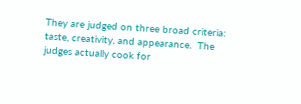They are judged on three broad criteria: taste, creativity, and appearance.  The judges actually cook for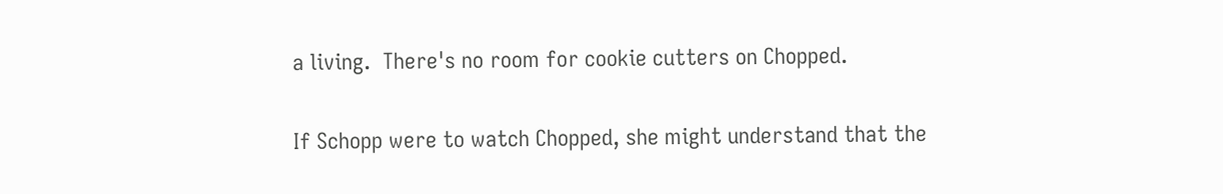a living.  There's no room for cookie cutters on Chopped.

If Schopp were to watch Chopped, she might understand that the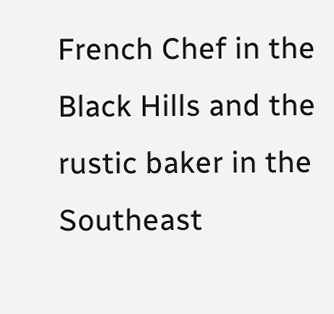French Chef in the Black Hills and the rustic baker in the Southeast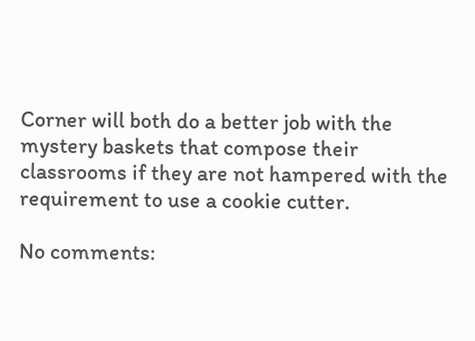Corner will both do a better job with the mystery baskets that compose their classrooms if they are not hampered with the requirement to use a cookie cutter.

No comments: